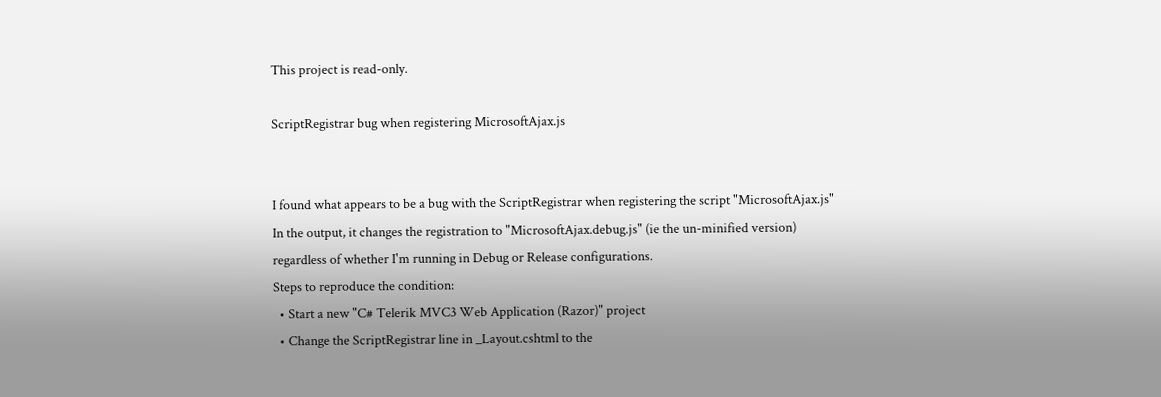This project is read-only.

ScriptRegistrar bug when registering MicrosoftAjax.js


I found what appears to be a bug with the ScriptRegistrar when registering the script "MicrosoftAjax.js"
In the output, it changes the registration to "MicrosoftAjax.debug.js" (ie the un-minified version) regardless of whether I'm running in Debug or Release configurations.
Steps to reproduce the condition:
  • Start a new "C# Telerik MVC3 Web Application (Razor)" project
  • Change the ScriptRegistrar line in _Layout.cshtml to the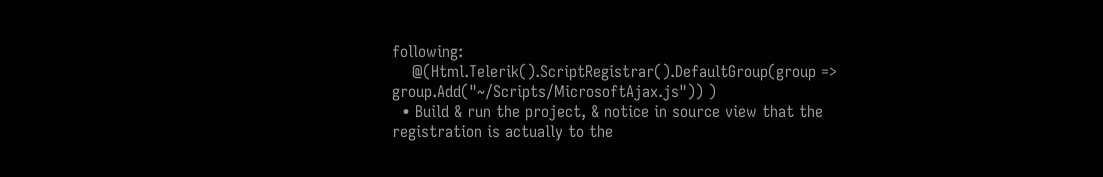following:
    @(Html.Telerik().ScriptRegistrar().DefaultGroup(group => group.Add("~/Scripts/MicrosoftAjax.js")) )
  • Build & run the project, & notice in source view that the registration is actually to the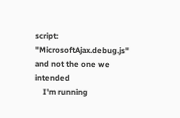script: "MicrosoftAjax.debug.js" and not the one we intended
    I'm running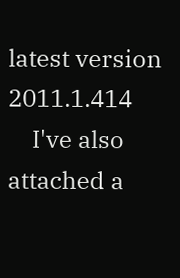latest version 2011.1.414
    I've also attached a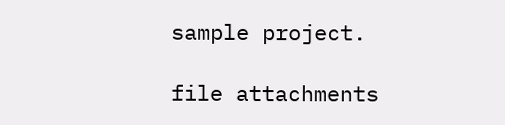sample project.

file attachments